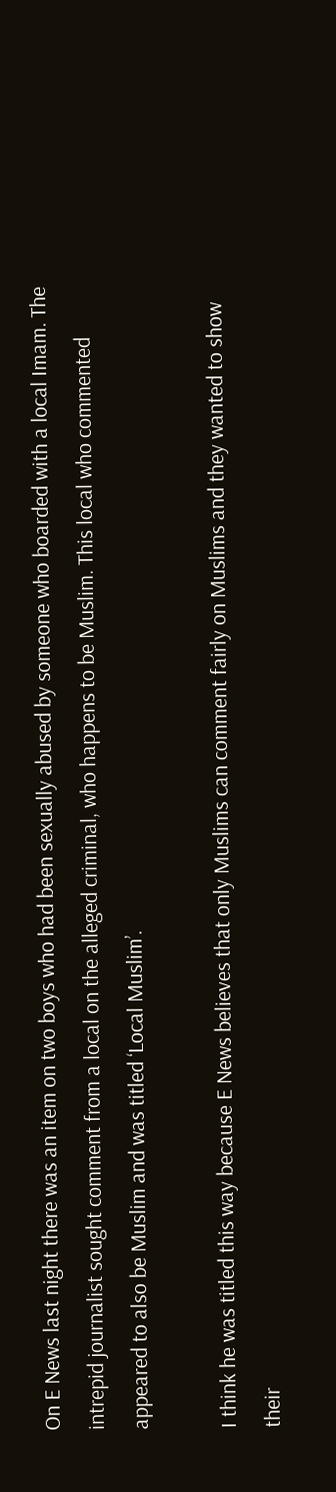On E News last night there was an item on two boys who had been sexually abused by someone who boarded with a local Imam. The intrepid journalist sought comment from a local on the alleged criminal, who happens to be Muslim. This local who commented appeared to also be Muslim and was titled ‘Local Muslim’.

I think he was titled this way because E News believes that only Muslims can comment fairly on Muslims and they wanted to show their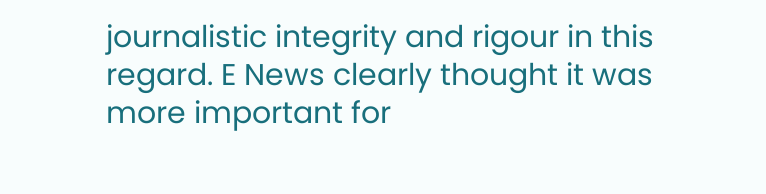journalistic integrity and rigour in this regard. E News clearly thought it was more important for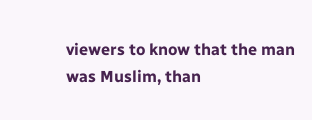viewers to know that the man was Muslim, than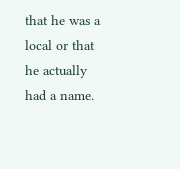that he was a local or that he actually had a name.